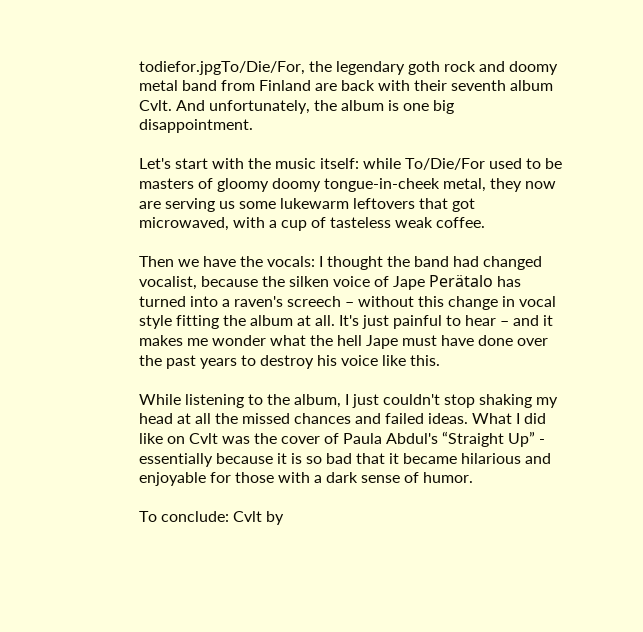todiefor.jpgTo/Die/For, the legendary goth rock and doomy metal band from Finland are back with their seventh album Cvlt. And unfortunately, the album is one big disappointment.

Let's start with the music itself: while To/Die/For used to be masters of gloomy doomy tongue-in-cheek metal, they now are serving us some lukewarm leftovers that got microwaved, with a cup of tasteless weak coffee.

Then we have the vocals: I thought the band had changed vocalist, because the silken voice of Jape Perätalo has turned into a raven's screech – without this change in vocal style fitting the album at all. It's just painful to hear – and it makes me wonder what the hell Jape must have done over the past years to destroy his voice like this.

While listening to the album, I just couldn't stop shaking my head at all the missed chances and failed ideas. What I did like on Cvlt was the cover of Paula Abdul's “Straight Up” - essentially because it is so bad that it became hilarious and enjoyable for those with a dark sense of humor.

To conclude: Cvlt by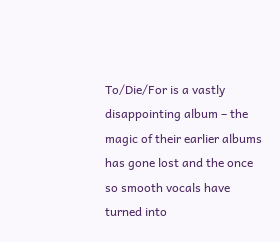To/Die/For is a vastly disappointing album – the magic of their earlier albums has gone lost and the once so smooth vocals have turned into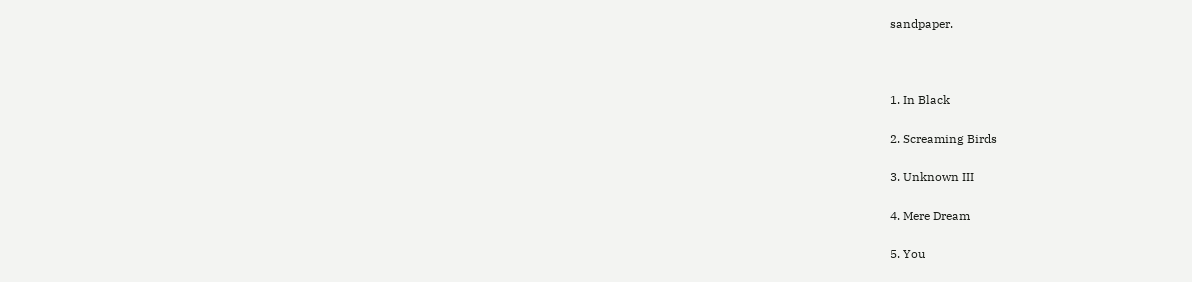sandpaper.



1. In Black

2. Screaming Birds

3. Unknown III

4. Mere Dream

5. You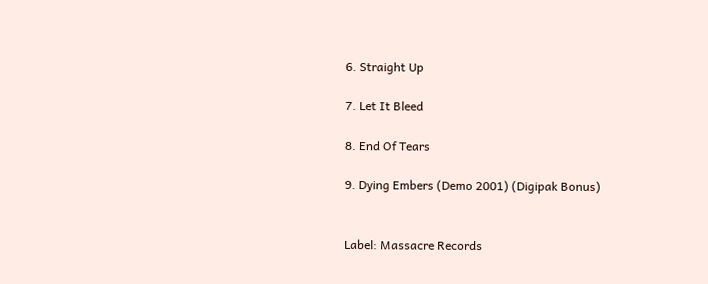6. Straight Up

7. Let It Bleed

8. End Of Tears

9. Dying Embers (Demo 2001) (Digipak Bonus)


Label: Massacre Records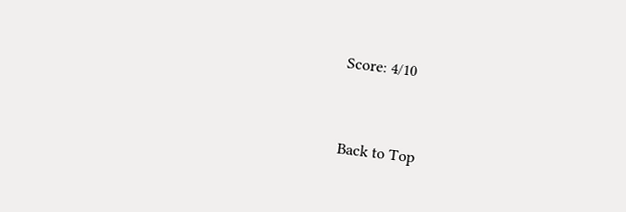Score: 4/10


Back to Top